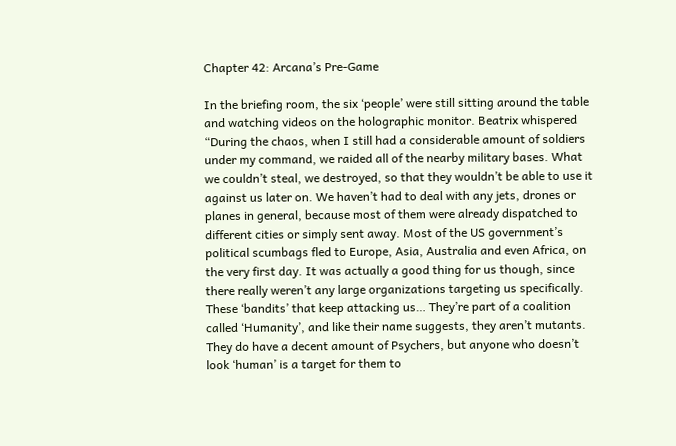Chapter 42: Arcana’s Pre-Game

In the briefing room, the six ‘people’ were still sitting around the table and watching videos on the holographic monitor. Beatrix whispered “During the chaos, when I still had a considerable amount of soldiers under my command, we raided all of the nearby military bases. What we couldn’t steal, we destroyed, so that they wouldn’t be able to use it against us later on. We haven’t had to deal with any jets, drones or planes in general, because most of them were already dispatched to different cities or simply sent away. Most of the US government’s political scumbags fled to Europe, Asia, Australia and even Africa, on the very first day. It was actually a good thing for us though, since there really weren’t any large organizations targeting us specifically. These ‘bandits’ that keep attacking us… They’re part of a coalition called ‘Humanity’, and like their name suggests, they aren’t mutants. They do have a decent amount of Psychers, but anyone who doesn’t look ‘human’ is a target for them to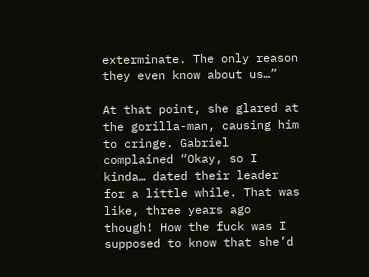exterminate. The only reason they even know about us…”

At that point, she glared at the gorilla-man, causing him to cringe. Gabriel complained “Okay, so I kinda… dated their leader for a little while. That was like, three years ago though! How the fuck was I supposed to know that she’d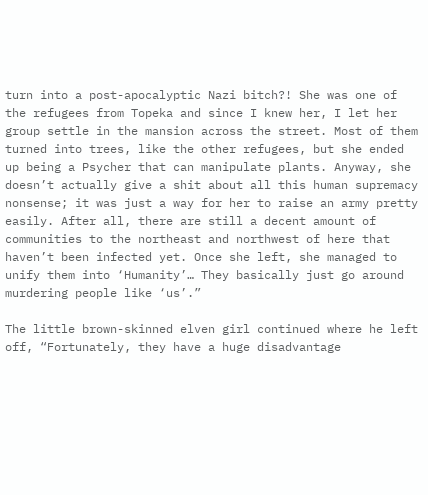turn into a post-apocalyptic Nazi bitch?! She was one of the refugees from Topeka and since I knew her, I let her group settle in the mansion across the street. Most of them turned into trees, like the other refugees, but she ended up being a Psycher that can manipulate plants. Anyway, she doesn’t actually give a shit about all this human supremacy nonsense; it was just a way for her to raise an army pretty easily. After all, there are still a decent amount of communities to the northeast and northwest of here that haven’t been infected yet. Once she left, she managed to unify them into ‘Humanity’… They basically just go around murdering people like ‘us’.”

The little brown-skinned elven girl continued where he left off, “Fortunately, they have a huge disadvantage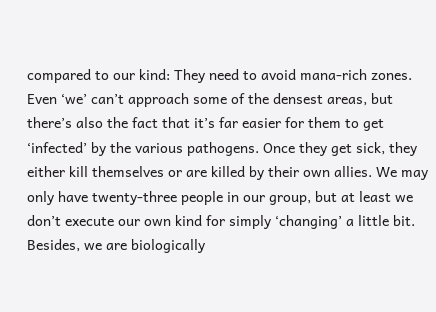compared to our kind: They need to avoid mana-rich zones. Even ‘we’ can’t approach some of the densest areas, but there’s also the fact that it’s far easier for them to get ‘infected’ by the various pathogens. Once they get sick, they either kill themselves or are killed by their own allies. We may only have twenty-three people in our group, but at least we don’t execute our own kind for simply ‘changing’ a little bit. Besides, we are biologically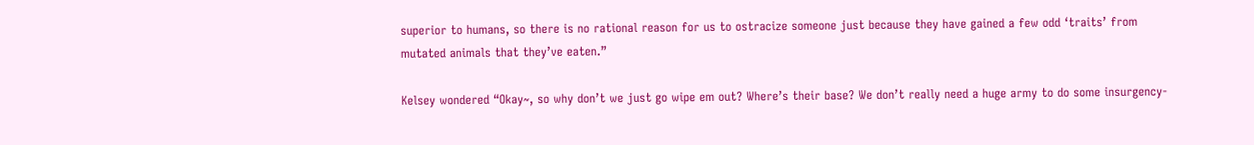superior to humans, so there is no rational reason for us to ostracize someone just because they have gained a few odd ‘traits’ from mutated animals that they’ve eaten.”

Kelsey wondered “Okay~, so why don’t we just go wipe em out? Where’s their base? We don’t really need a huge army to do some insurgency-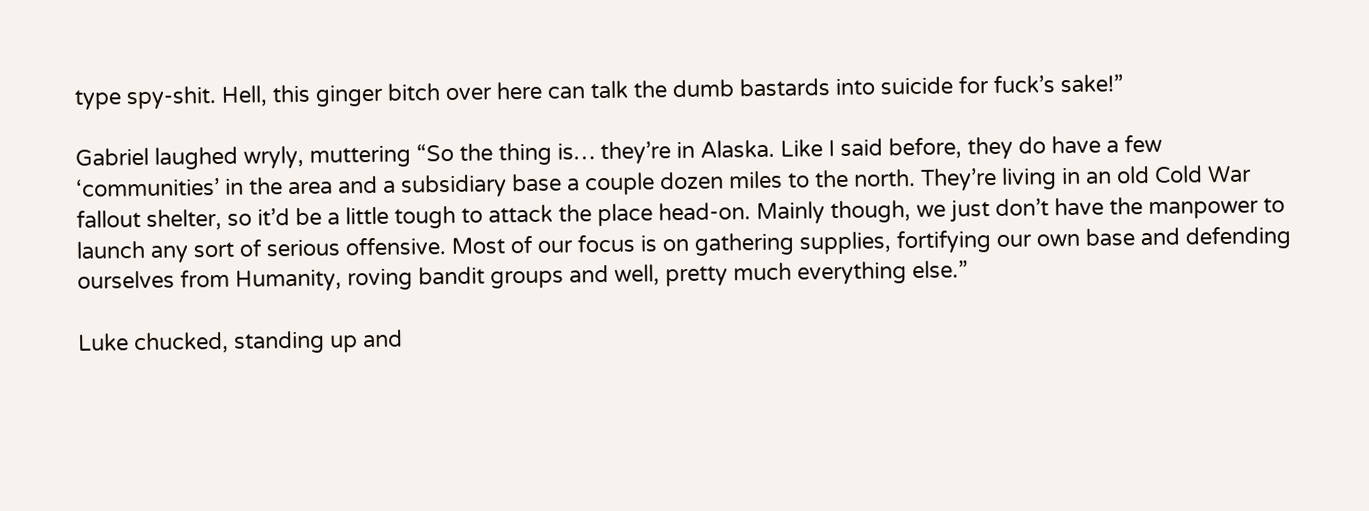type spy-shit. Hell, this ginger bitch over here can talk the dumb bastards into suicide for fuck’s sake!”

Gabriel laughed wryly, muttering “So the thing is… they’re in Alaska. Like I said before, they do have a few ‘communities’ in the area and a subsidiary base a couple dozen miles to the north. They’re living in an old Cold War fallout shelter, so it’d be a little tough to attack the place head-on. Mainly though, we just don’t have the manpower to launch any sort of serious offensive. Most of our focus is on gathering supplies, fortifying our own base and defending ourselves from Humanity, roving bandit groups and well, pretty much everything else.”

Luke chucked, standing up and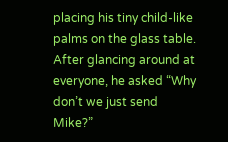placing his tiny child-like palms on the glass table. After glancing around at everyone, he asked “Why don’t we just send Mike?”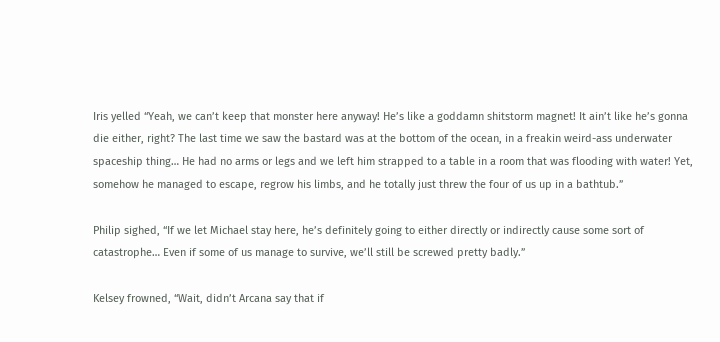Iris yelled “Yeah, we can’t keep that monster here anyway! He’s like a goddamn shitstorm magnet! It ain’t like he’s gonna die either, right? The last time we saw the bastard was at the bottom of the ocean, in a freakin weird-ass underwater spaceship thing… He had no arms or legs and we left him strapped to a table in a room that was flooding with water! Yet, somehow he managed to escape, regrow his limbs, and he totally just threw the four of us up in a bathtub.”

Philip sighed, “If we let Michael stay here, he’s definitely going to either directly or indirectly cause some sort of catastrophe… Even if some of us manage to survive, we’ll still be screwed pretty badly.”

Kelsey frowned, “Wait, didn’t Arcana say that if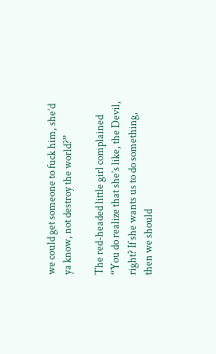we could get someone to fuck him, she’d ya know, not destroy the world?”

The red-headed little girl complained “You do realize that she’s like, the Devil, right? If she wants us to do something, then we should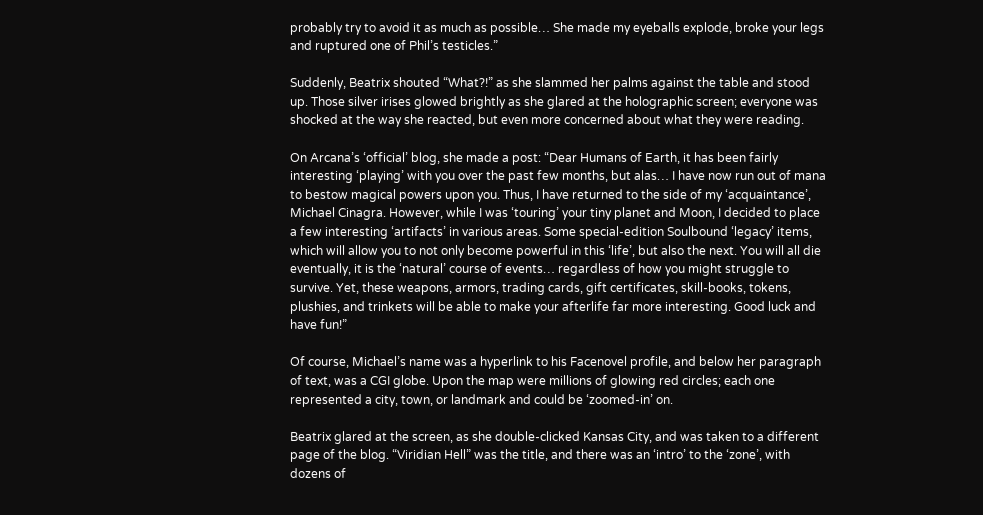probably try to avoid it as much as possible… She made my eyeballs explode, broke your legs and ruptured one of Phil’s testicles.”

Suddenly, Beatrix shouted “What?!” as she slammed her palms against the table and stood up. Those silver irises glowed brightly as she glared at the holographic screen; everyone was shocked at the way she reacted, but even more concerned about what they were reading.

On Arcana’s ‘official’ blog, she made a post: “Dear Humans of Earth, it has been fairly interesting ‘playing’ with you over the past few months, but alas… I have now run out of mana to bestow magical powers upon you. Thus, I have returned to the side of my ‘acquaintance’, Michael Cinagra. However, while I was ‘touring’ your tiny planet and Moon, I decided to place a few interesting ‘artifacts’ in various areas. Some special-edition Soulbound ‘legacy’ items, which will allow you to not only become powerful in this ‘life’, but also the next. You will all die eventually, it is the ‘natural’ course of events… regardless of how you might struggle to survive. Yet, these weapons, armors, trading cards, gift certificates, skill-books, tokens, plushies, and trinkets will be able to make your afterlife far more interesting. Good luck and have fun!”

Of course, Michael’s name was a hyperlink to his Facenovel profile, and below her paragraph of text, was a CGI globe. Upon the map were millions of glowing red circles; each one represented a city, town, or landmark and could be ‘zoomed-in’ on.

Beatrix glared at the screen, as she double-clicked Kansas City, and was taken to a different page of the blog. “Viridian Hell” was the title, and there was an ‘intro’ to the ‘zone’, with dozens of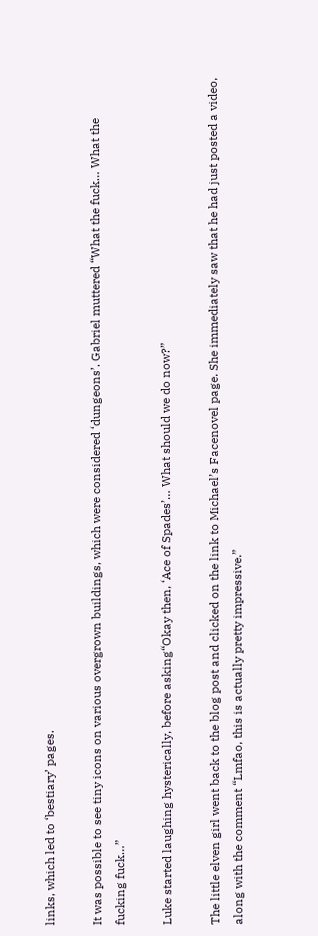links, which led to ‘bestiary’ pages.

It was possible to see tiny icons on various overgrown buildings, which were considered ‘dungeons’. Gabriel muttered “What the fuck… What the fucking fuck…”

Luke started laughing hysterically, before asking“Okay then, ‘Ace of Spades’… What should we do now?”

The little elven girl went back to the blog post and clicked on the link to Michael’s Facenovel page. She immediately saw that he had just posted a video, along with the comment “Lmfao, this is actually pretty impressive.”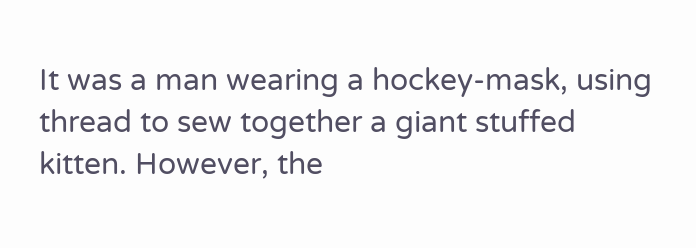It was a man wearing a hockey-mask, using thread to sew together a giant stuffed kitten. However, the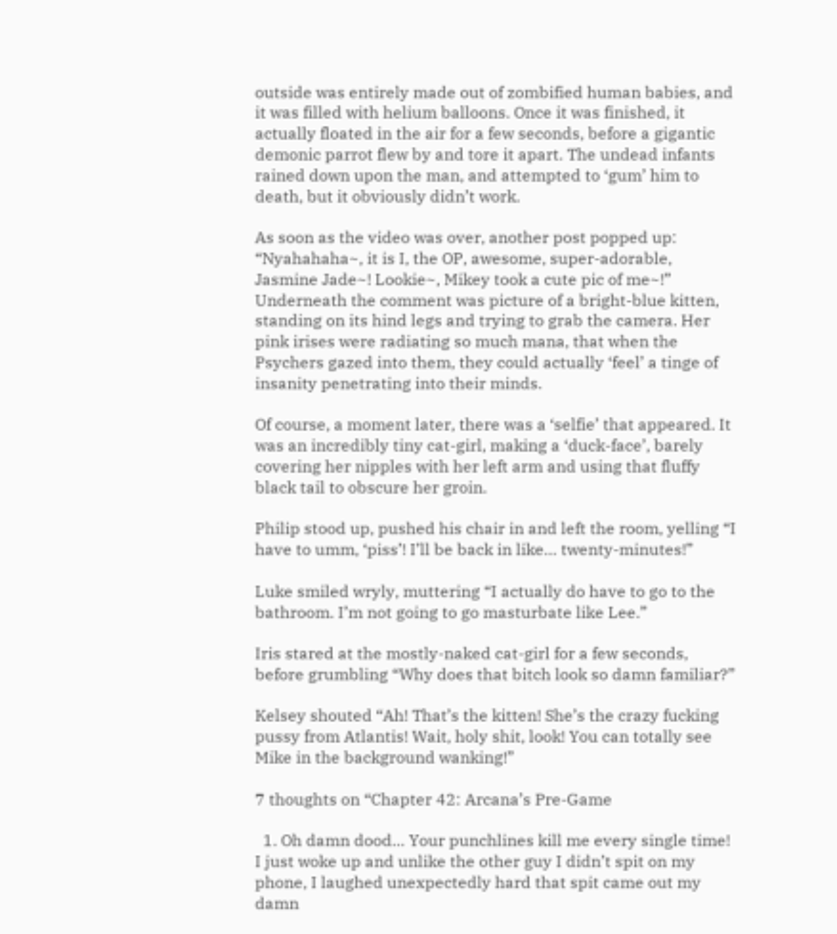outside was entirely made out of zombified human babies, and it was filled with helium balloons. Once it was finished, it actually floated in the air for a few seconds, before a gigantic demonic parrot flew by and tore it apart. The undead infants rained down upon the man, and attempted to ‘gum’ him to death, but it obviously didn’t work.

As soon as the video was over, another post popped up: “Nyahahaha~, it is I, the OP, awesome, super-adorable, Jasmine Jade~! Lookie~, Mikey took a cute pic of me~!” Underneath the comment was picture of a bright-blue kitten, standing on its hind legs and trying to grab the camera. Her pink irises were radiating so much mana, that when the Psychers gazed into them, they could actually ‘feel’ a tinge of insanity penetrating into their minds.

Of course, a moment later, there was a ‘selfie’ that appeared. It was an incredibly tiny cat-girl, making a ‘duck-face’, barely covering her nipples with her left arm and using that fluffy black tail to obscure her groin.

Philip stood up, pushed his chair in and left the room, yelling “I have to umm, ‘piss’! I’ll be back in like… twenty-minutes!”

Luke smiled wryly, muttering “I actually do have to go to the bathroom. I’m not going to go masturbate like Lee.”

Iris stared at the mostly-naked cat-girl for a few seconds, before grumbling “Why does that bitch look so damn familiar?”

Kelsey shouted “Ah! That’s the kitten! She’s the crazy fucking pussy from Atlantis! Wait, holy shit, look! You can totally see Mike in the background wanking!”

7 thoughts on “Chapter 42: Arcana’s Pre-Game

  1. Oh damn dood… Your punchlines kill me every single time! I just woke up and unlike the other guy I didn’t spit on my phone, I laughed unexpectedly hard that spit came out my damn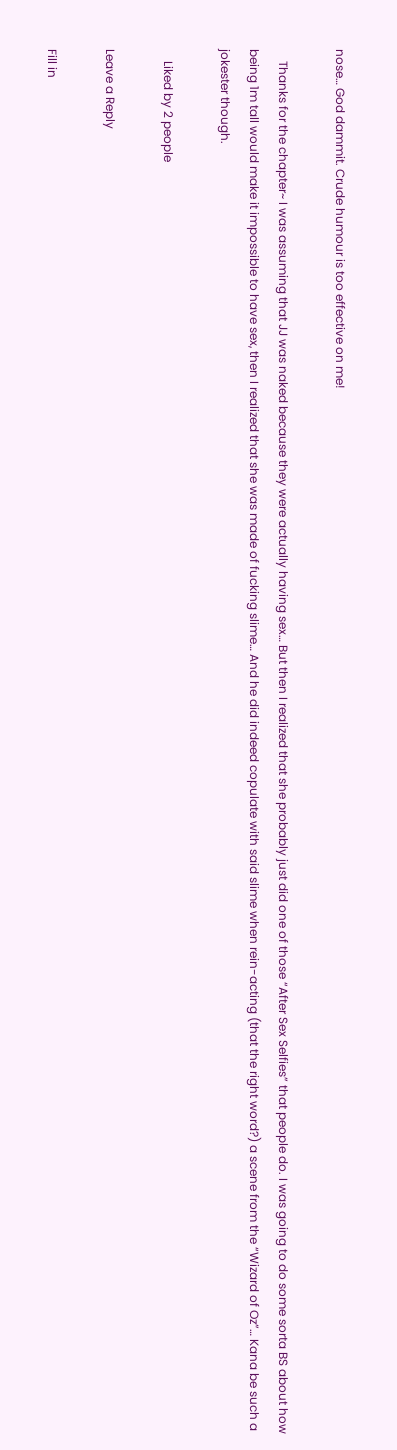nose… God dammit. Crude humour is too effective on me!

    Thanks for the chapter~ I was assuming that JJ was naked because they were actually having sex… But then I realized that she probably just did one of those “After Sex Selfies” that people do. I was going to do some sorta BS about how being 1m tall would make it impossible to have sex, then I realized that she was made of fucking slime… And he did indeed copulate with said slime when rein-acting (that the right word?) a scene from the “Wizard of Oz”… Kana be such a jokester though.

    Liked by 2 people

Leave a Reply

Fill in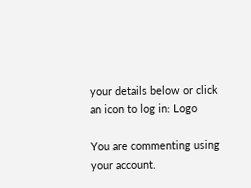your details below or click an icon to log in: Logo

You are commenting using your account.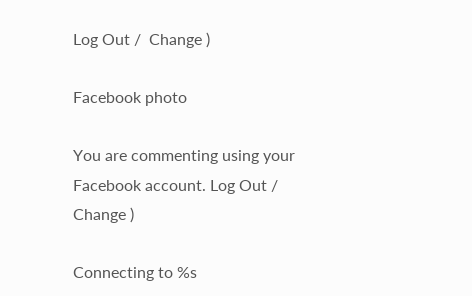Log Out /  Change )

Facebook photo

You are commenting using your Facebook account. Log Out /  Change )

Connecting to %s